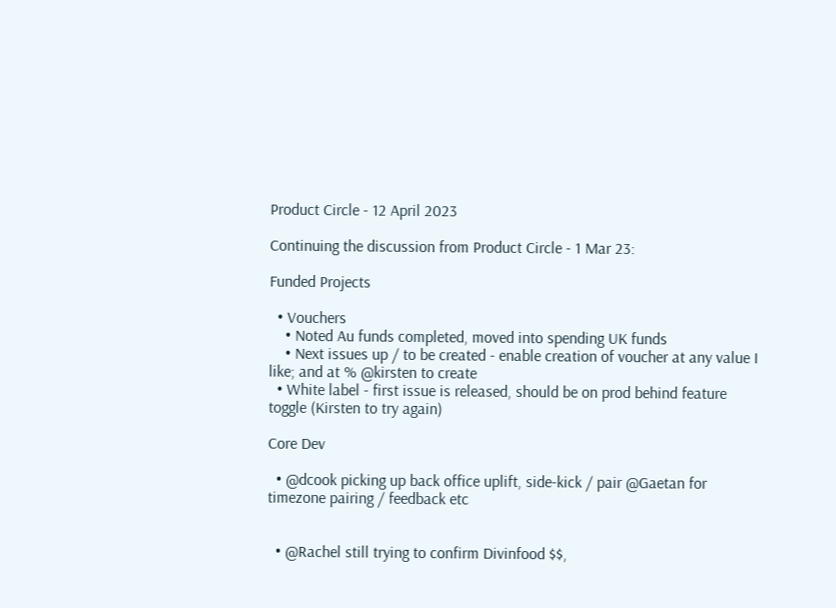Product Circle - 12 April 2023

Continuing the discussion from Product Circle - 1 Mar 23:

Funded Projects

  • Vouchers
    • Noted Au funds completed, moved into spending UK funds
    • Next issues up / to be created - enable creation of voucher at any value I like; and at % @kirsten to create
  • White label - first issue is released, should be on prod behind feature toggle (Kirsten to try again)

Core Dev

  • @dcook picking up back office uplift, side-kick / pair @Gaetan for timezone pairing / feedback etc


  • @Rachel still trying to confirm Divinfood $$,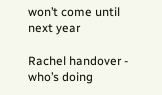won’t come until next year

Rachel handover - who’s doing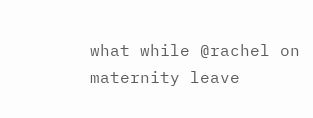what while @rachel on maternity leave